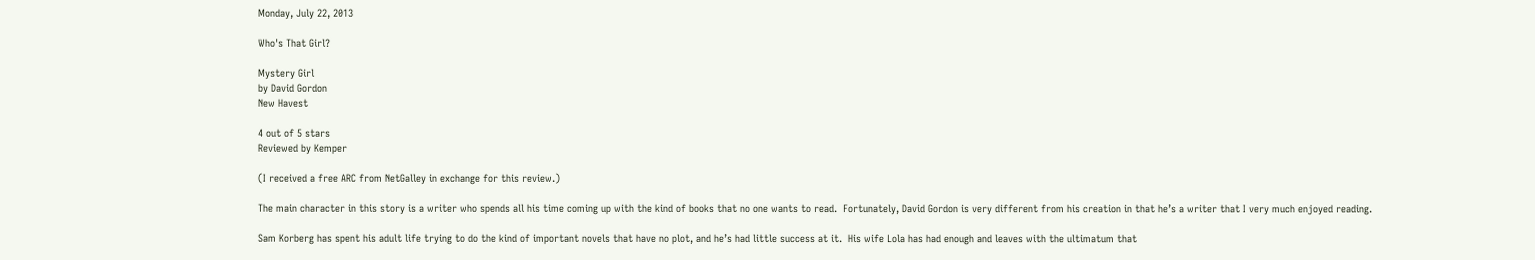Monday, July 22, 2013

Who's That Girl?

Mystery Girl
by David Gordon
New Havest

4 out of 5 stars
Reviewed by Kemper

(I received a free ARC from NetGalley in exchange for this review.)

The main character in this story is a writer who spends all his time coming up with the kind of books that no one wants to read.  Fortunately, David Gordon is very different from his creation in that he’s a writer that I very much enjoyed reading.

Sam Korberg has spent his adult life trying to do the kind of important novels that have no plot, and he’s had little success at it.  His wife Lola has had enough and leaves with the ultimatum that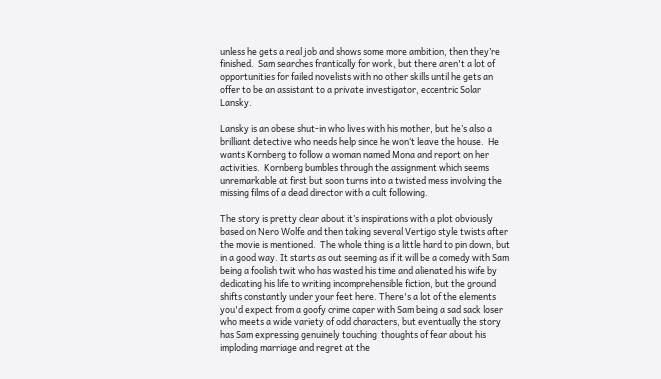unless he gets a real job and shows some more ambition, then they’re finished.  Sam searches frantically for work, but there aren't a lot of opportunities for failed novelists with no other skills until he gets an offer to be an assistant to a private investigator, eccentric Solar Lansky.

Lansky is an obese shut-in who lives with his mother, but he’s also a brilliant detective who needs help since he won‘t leave the house.  He wants Kornberg to follow a woman named Mona and report on her activities.  Kornberg bumbles through the assignment which seems unremarkable at first but soon turns into a twisted mess involving the missing films of a dead director with a cult following.

The story is pretty clear about it’s inspirations with a plot obviously based on Nero Wolfe and then taking several Vertigo style twists after the movie is mentioned.  The whole thing is a little hard to pin down, but in a good way. It starts as out seeming as if it will be a comedy with Sam being a foolish twit who has wasted his time and alienated his wife by dedicating his life to writing incomprehensible fiction, but the ground shifts constantly under your feet here. There's a lot of the elements you'd expect from a goofy crime caper with Sam being a sad sack loser who meets a wide variety of odd characters, but eventually the story has Sam expressing genuinely touching  thoughts of fear about his imploding marriage and regret at the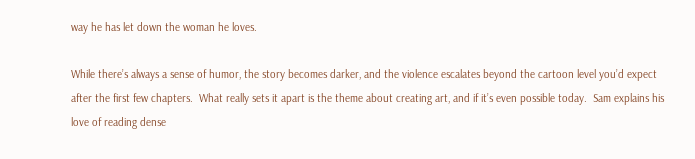way he has let down the woman he loves.

While there’s always a sense of humor, the story becomes darker, and the violence escalates beyond the cartoon level you’d expect after the first few chapters.  What really sets it apart is the theme about creating art, and if it’s even possible today.  Sam explains his love of reading dense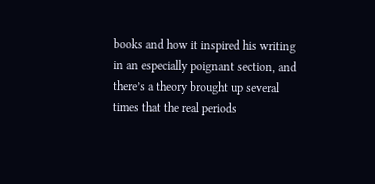books and how it inspired his writing in an especially poignant section, and there’s a theory brought up several times that the real periods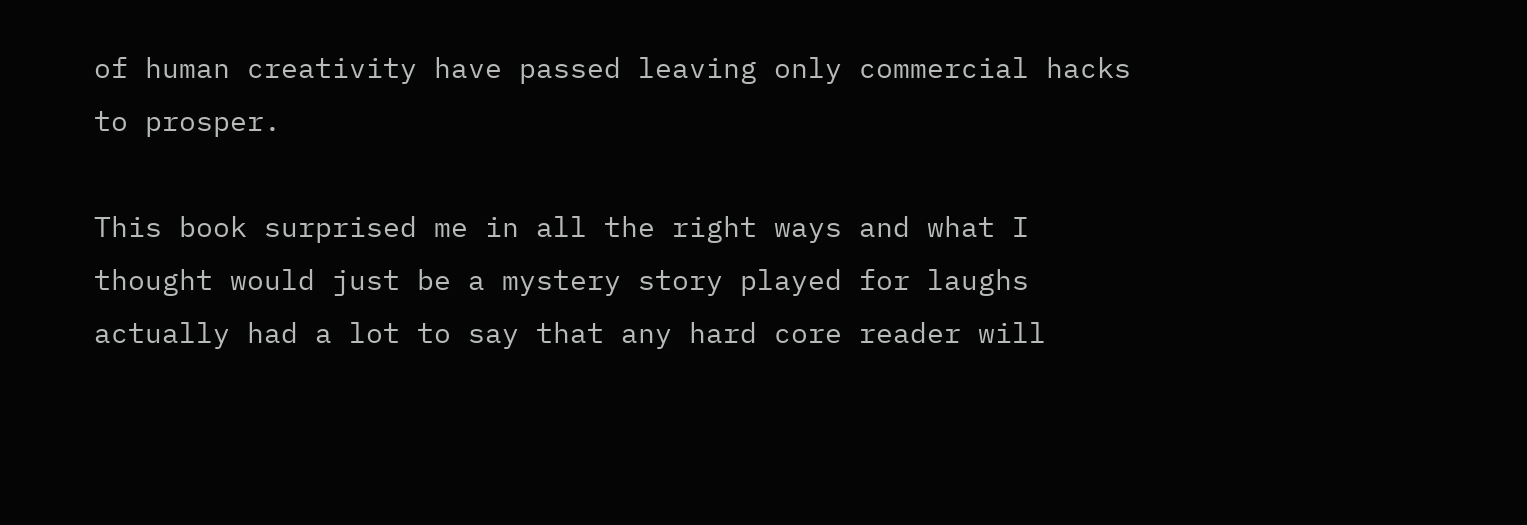of human creativity have passed leaving only commercial hacks to prosper.

This book surprised me in all the right ways and what I thought would just be a mystery story played for laughs actually had a lot to say that any hard core reader will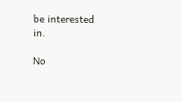be interested in.

No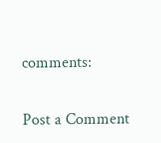comments:

Post a Comment